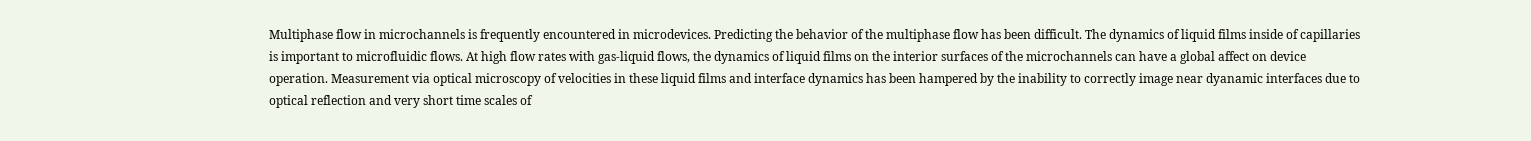Multiphase flow in microchannels is frequently encountered in microdevices. Predicting the behavior of the multiphase flow has been difficult. The dynamics of liquid films inside of capillaries is important to microfluidic flows. At high flow rates with gas-liquid flows, the dynamics of liquid films on the interior surfaces of the microchannels can have a global affect on device operation. Measurement via optical microscopy of velocities in these liquid films and interface dynamics has been hampered by the inability to correctly image near dyanamic interfaces due to optical reflection and very short time scales of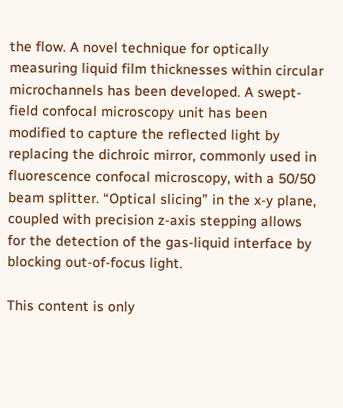the flow. A novel technique for optically measuring liquid film thicknesses within circular microchannels has been developed. A swept-field confocal microscopy unit has been modified to capture the reflected light by replacing the dichroic mirror, commonly used in fluorescence confocal microscopy, with a 50/50 beam splitter. “Optical slicing” in the x-y plane, coupled with precision z-axis stepping allows for the detection of the gas-liquid interface by blocking out-of-focus light.

This content is only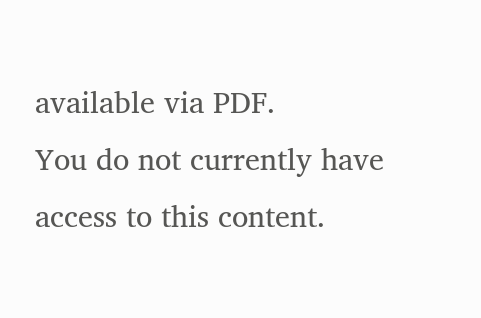available via PDF.
You do not currently have access to this content.